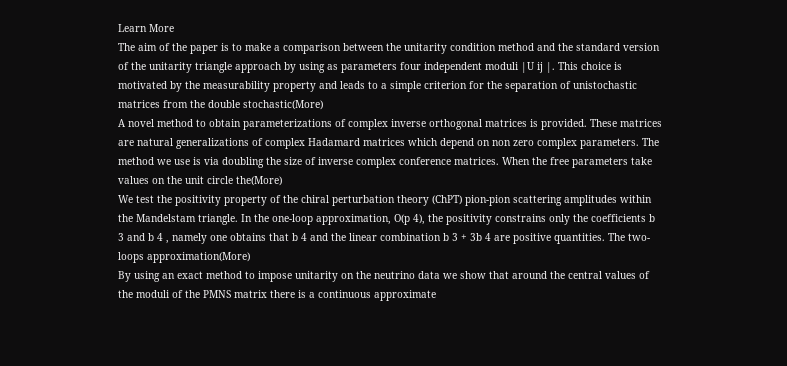Learn More
The aim of the paper is to make a comparison between the unitarity condition method and the standard version of the unitarity triangle approach by using as parameters four independent moduli |U ij |. This choice is motivated by the measurability property and leads to a simple criterion for the separation of unistochastic matrices from the double stochastic(More)
A novel method to obtain parameterizations of complex inverse orthogonal matrices is provided. These matrices are natural generalizations of complex Hadamard matrices which depend on non zero complex parameters. The method we use is via doubling the size of inverse complex conference matrices. When the free parameters take values on the unit circle the(More)
We test the positivity property of the chiral perturbation theory (ChPT) pion-pion scattering amplitudes within the Mandelstam triangle. In the one-loop approximation, O(p 4), the positivity constrains only the coefficients b 3 and b 4 , namely one obtains that b 4 and the linear combination b 3 + 3b 4 are positive quantities. The two-loops approximation(More)
By using an exact method to impose unitarity on the neutrino data we show that around the central values of the moduli of the PMNS matrix there is a continuous approximate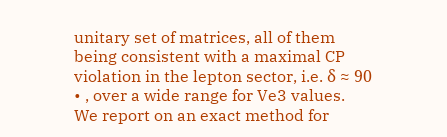unitary set of matrices, all of them being consistent with a maximal CP violation in the lepton sector, i.e. δ ≈ 90 • , over a wide range for Ve3 values.
We report on an exact method for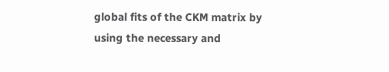global fits of the CKM matrix by using the necessary and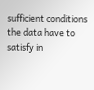sufficient conditions the data have to satisfy in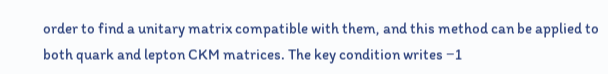order to find a unitary matrix compatible with them, and this method can be applied to both quark and lepton CKM matrices. The key condition writes −1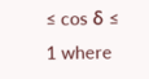≤ cos δ ≤ 1 where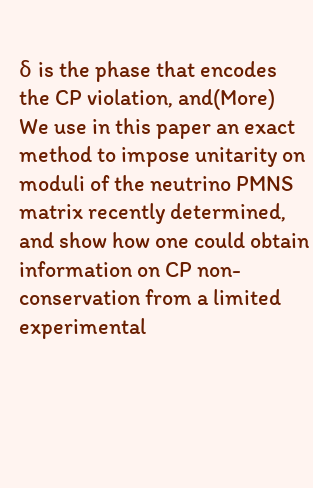δ is the phase that encodes the CP violation, and(More)
We use in this paper an exact method to impose unitarity on moduli of the neutrino PMNS matrix recently determined, and show how one could obtain information on CP non-conservation from a limited experimental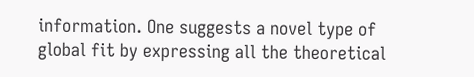information. One suggests a novel type of global fit by expressing all the theoretical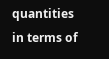quantities in terms of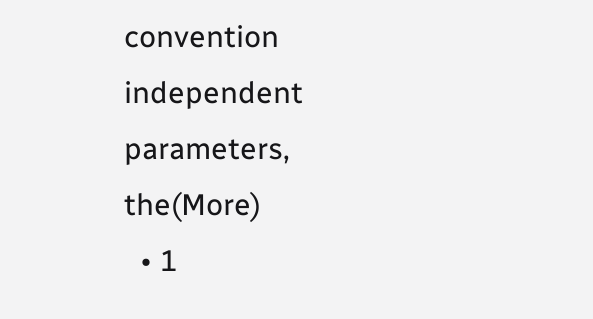convention independent parameters, the(More)
  • 1